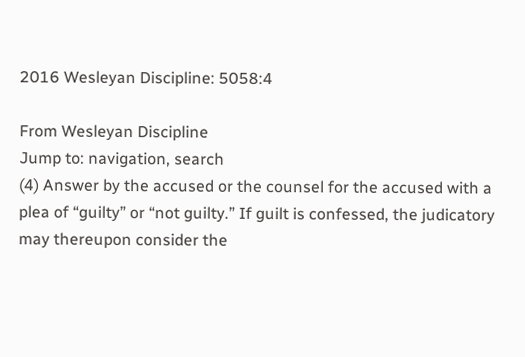2016 Wesleyan Discipline: 5058:4

From Wesleyan Discipline
Jump to: navigation, search
(4) Answer by the accused or the counsel for the accused with a plea of “guilty” or “not guilty.” If guilt is confessed, the judicatory may thereupon consider the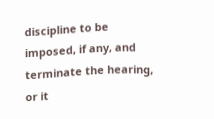discipline to be imposed, if any, and terminate the hearing, or it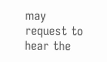may request to hear the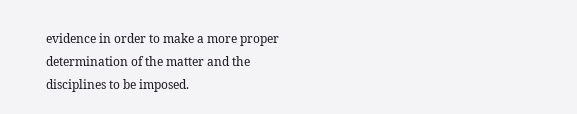evidence in order to make a more proper determination of the matter and the disciplines to be imposed.